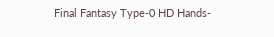Final Fantasy Type-0 HD Hands-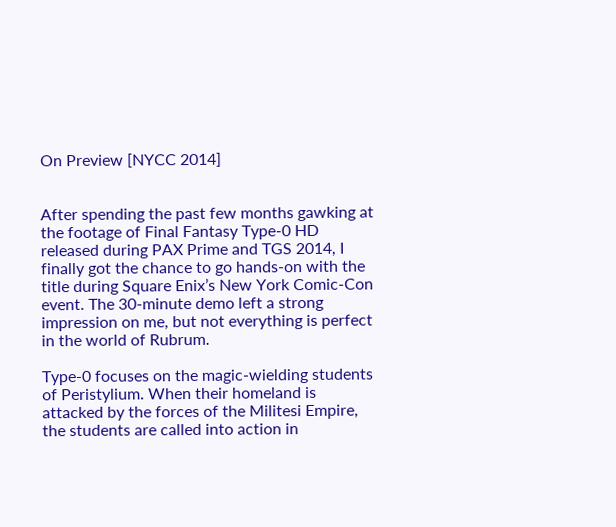On Preview [NYCC 2014]


After spending the past few months gawking at the footage of Final Fantasy Type-0 HD released during PAX Prime and TGS 2014, I finally got the chance to go hands-on with the title during Square Enix’s New York Comic-Con event. The 30-minute demo left a strong impression on me, but not everything is perfect in the world of Rubrum.

Type-0 focuses on the magic-wielding students of Peristylium. When their homeland is attacked by the forces of the Militesi Empire, the students are called into action in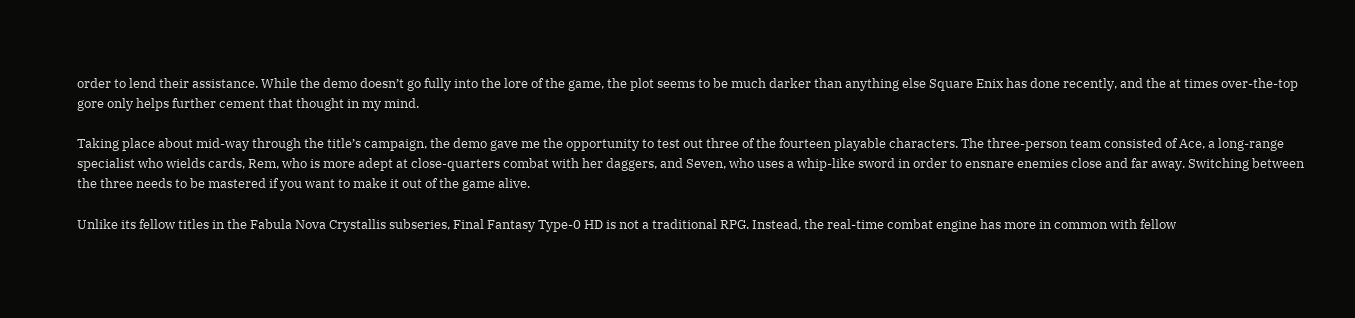order to lend their assistance. While the demo doesn’t go fully into the lore of the game, the plot seems to be much darker than anything else Square Enix has done recently, and the at times over-the-top gore only helps further cement that thought in my mind.

Taking place about mid-way through the title’s campaign, the demo gave me the opportunity to test out three of the fourteen playable characters. The three-person team consisted of Ace, a long-range specialist who wields cards, Rem, who is more adept at close-quarters combat with her daggers, and Seven, who uses a whip-like sword in order to ensnare enemies close and far away. Switching between the three needs to be mastered if you want to make it out of the game alive.

Unlike its fellow titles in the Fabula Nova Crystallis subseries, Final Fantasy Type-0 HD is not a traditional RPG. Instead, the real-time combat engine has more in common with fellow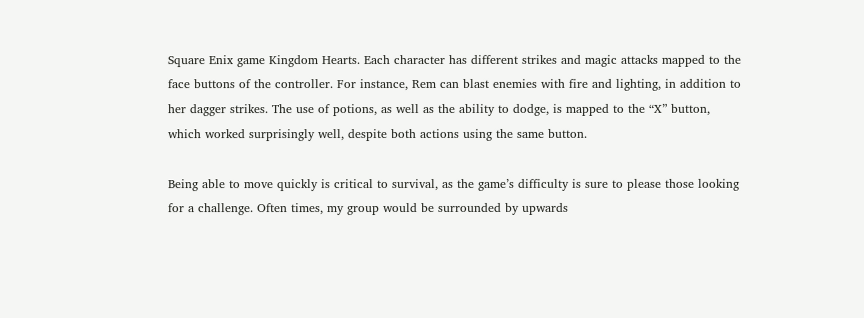Square Enix game Kingdom Hearts. Each character has different strikes and magic attacks mapped to the face buttons of the controller. For instance, Rem can blast enemies with fire and lighting, in addition to her dagger strikes. The use of potions, as well as the ability to dodge, is mapped to the “X” button, which worked surprisingly well, despite both actions using the same button.

Being able to move quickly is critical to survival, as the game’s difficulty is sure to please those looking for a challenge. Often times, my group would be surrounded by upwards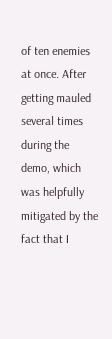of ten enemies at once. After getting mauled several times during the demo, which was helpfully mitigated by the fact that I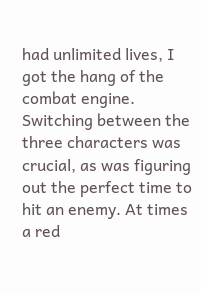had unlimited lives, I got the hang of the combat engine. Switching between the three characters was crucial, as was figuring out the perfect time to hit an enemy. At times a red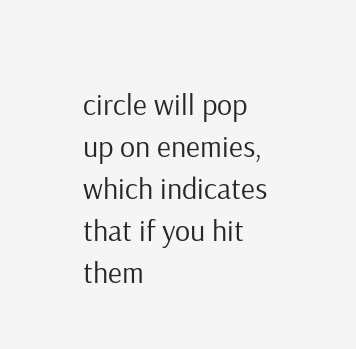circle will pop up on enemies, which indicates that if you hit them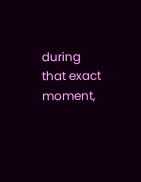during that exact moment,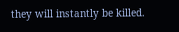they will instantly be killed.